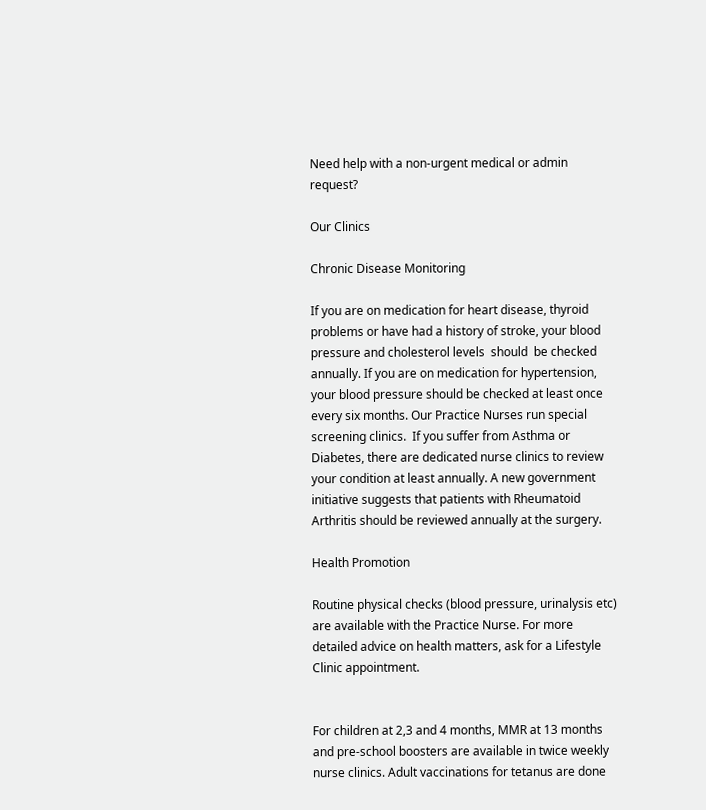Need help with a non-urgent medical or admin request?

Our Clinics

Chronic Disease Monitoring

If you are on medication for heart disease, thyroid problems or have had a history of stroke, your blood pressure and cholesterol levels  should  be checked annually. If you are on medication for hypertension, your blood pressure should be checked at least once every six months. Our Practice Nurses run special screening clinics.  If you suffer from Asthma or Diabetes, there are dedicated nurse clinics to review your condition at least annually. A new government initiative suggests that patients with Rheumatoid Arthritis should be reviewed annually at the surgery.

Health Promotion

Routine physical checks (blood pressure, urinalysis etc) are available with the Practice Nurse. For more detailed advice on health matters, ask for a Lifestyle Clinic appointment.


For children at 2,3 and 4 months, MMR at 13 months and pre-school boosters are available in twice weekly nurse clinics. Adult vaccinations for tetanus are done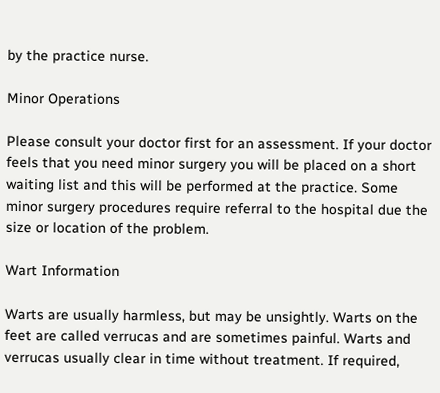by the practice nurse.

Minor Operations

Please consult your doctor first for an assessment. If your doctor feels that you need minor surgery you will be placed on a short waiting list and this will be performed at the practice. Some minor surgery procedures require referral to the hospital due the size or location of the problem.

Wart Information

Warts are usually harmless, but may be unsightly. Warts on the feet are called verrucas and are sometimes painful. Warts and verrucas usually clear in time without treatment. If required,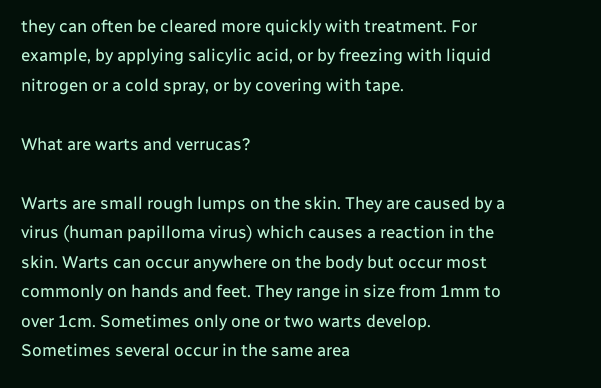they can often be cleared more quickly with treatment. For example, by applying salicylic acid, or by freezing with liquid nitrogen or a cold spray, or by covering with tape.

What are warts and verrucas?

Warts are small rough lumps on the skin. They are caused by a virus (human papilloma virus) which causes a reaction in the skin. Warts can occur anywhere on the body but occur most commonly on hands and feet. They range in size from 1mm to over 1cm. Sometimes only one or two warts develop. Sometimes several occur in the same area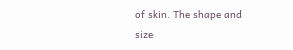of skin. The shape and size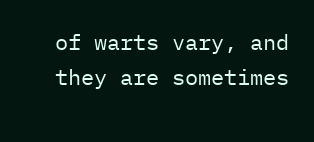of warts vary, and they are sometimes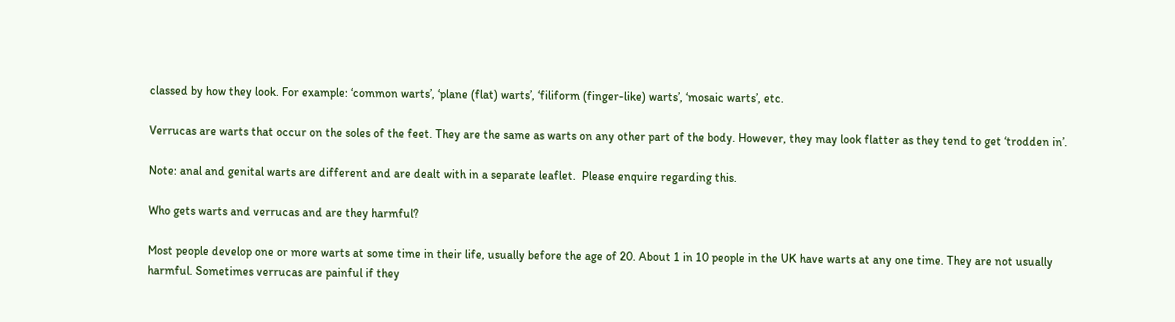classed by how they look. For example: ‘common warts’, ‘plane (flat) warts’, ‘filiform (finger-like) warts’, ‘mosaic warts’, etc.

Verrucas are warts that occur on the soles of the feet. They are the same as warts on any other part of the body. However, they may look flatter as they tend to get ‘trodden in’.

Note: anal and genital warts are different and are dealt with in a separate leaflet.  Please enquire regarding this.

Who gets warts and verrucas and are they harmful?

Most people develop one or more warts at some time in their life, usually before the age of 20. About 1 in 10 people in the UK have warts at any one time. They are not usually harmful. Sometimes verrucas are painful if they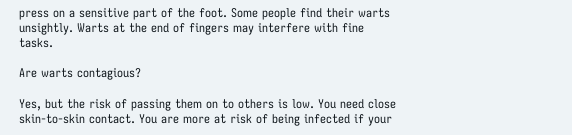press on a sensitive part of the foot. Some people find their warts unsightly. Warts at the end of fingers may interfere with fine tasks.

Are warts contagious?

Yes, but the risk of passing them on to others is low. You need close skin-to-skin contact. You are more at risk of being infected if your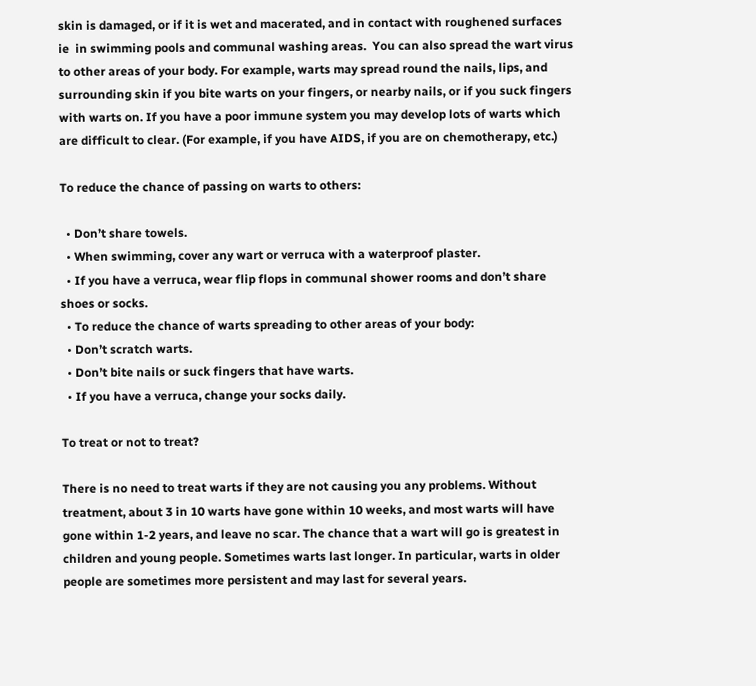skin is damaged, or if it is wet and macerated, and in contact with roughened surfaces ie  in swimming pools and communal washing areas.  You can also spread the wart virus to other areas of your body. For example, warts may spread round the nails, lips, and surrounding skin if you bite warts on your fingers, or nearby nails, or if you suck fingers with warts on. If you have a poor immune system you may develop lots of warts which are difficult to clear. (For example, if you have AIDS, if you are on chemotherapy, etc.)

To reduce the chance of passing on warts to others:

  • Don’t share towels.
  • When swimming, cover any wart or verruca with a waterproof plaster.
  • If you have a verruca, wear flip flops in communal shower rooms and don’t share shoes or socks.
  • To reduce the chance of warts spreading to other areas of your body:
  • Don’t scratch warts.
  • Don’t bite nails or suck fingers that have warts.
  • If you have a verruca, change your socks daily.

To treat or not to treat?

There is no need to treat warts if they are not causing you any problems. Without treatment, about 3 in 10 warts have gone within 10 weeks, and most warts will have gone within 1-2 years, and leave no scar. The chance that a wart will go is greatest in children and young people. Sometimes warts last longer. In particular, warts in older people are sometimes more persistent and may last for several years.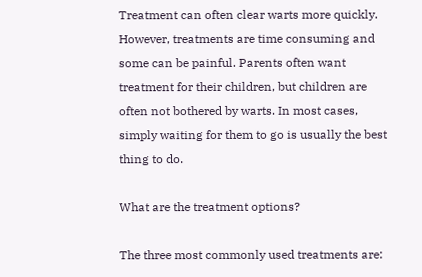Treatment can often clear warts more quickly. However, treatments are time consuming and some can be painful. Parents often want treatment for their children, but children are often not bothered by warts. In most cases, simply waiting for them to go is usually the best thing to do.

What are the treatment options?

The three most commonly used treatments are: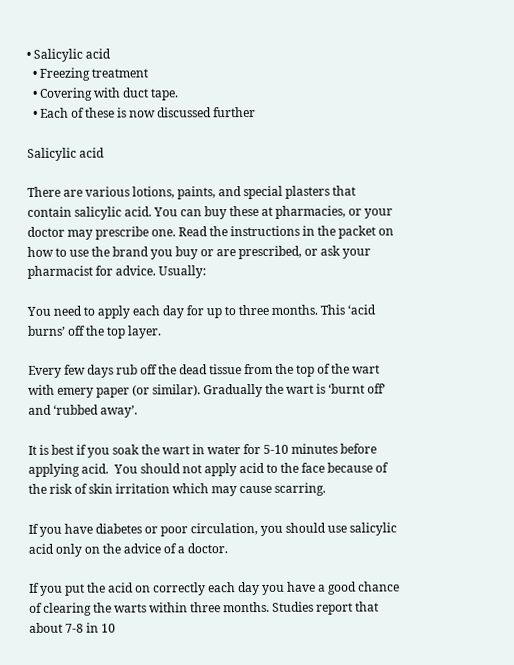• Salicylic acid
  • Freezing treatment
  • Covering with duct tape.
  • Each of these is now discussed further

Salicylic acid

There are various lotions, paints, and special plasters that contain salicylic acid. You can buy these at pharmacies, or your doctor may prescribe one. Read the instructions in the packet on how to use the brand you buy or are prescribed, or ask your pharmacist for advice. Usually:

You need to apply each day for up to three months. This ‘acid burns’ off the top layer.

Every few days rub off the dead tissue from the top of the wart with emery paper (or similar). Gradually the wart is ‘burnt off’ and ‘rubbed away’.

It is best if you soak the wart in water for 5-10 minutes before applying acid.  You should not apply acid to the face because of the risk of skin irritation which may cause scarring.

If you have diabetes or poor circulation, you should use salicylic acid only on the advice of a doctor.

If you put the acid on correctly each day you have a good chance of clearing the warts within three months. Studies report that about 7-8 in 10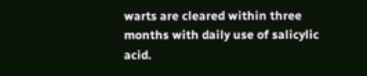warts are cleared within three months with daily use of salicylic acid.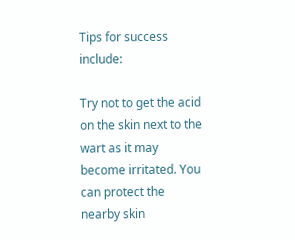Tips for success include:

Try not to get the acid on the skin next to the wart as it may become irritated. You can protect the nearby skin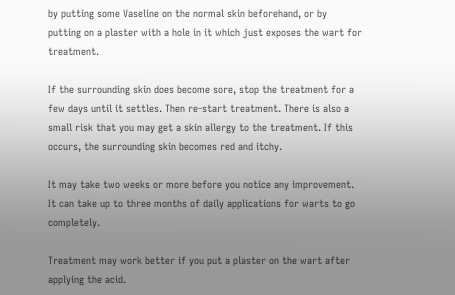by putting some Vaseline on the normal skin beforehand, or by putting on a plaster with a hole in it which just exposes the wart for treatment.

If the surrounding skin does become sore, stop the treatment for a few days until it settles. Then re-start treatment. There is also a small risk that you may get a skin allergy to the treatment. If this occurs, the surrounding skin becomes red and itchy.

It may take two weeks or more before you notice any improvement. It can take up to three months of daily applications for warts to go completely.

Treatment may work better if you put a plaster on the wart after applying the acid.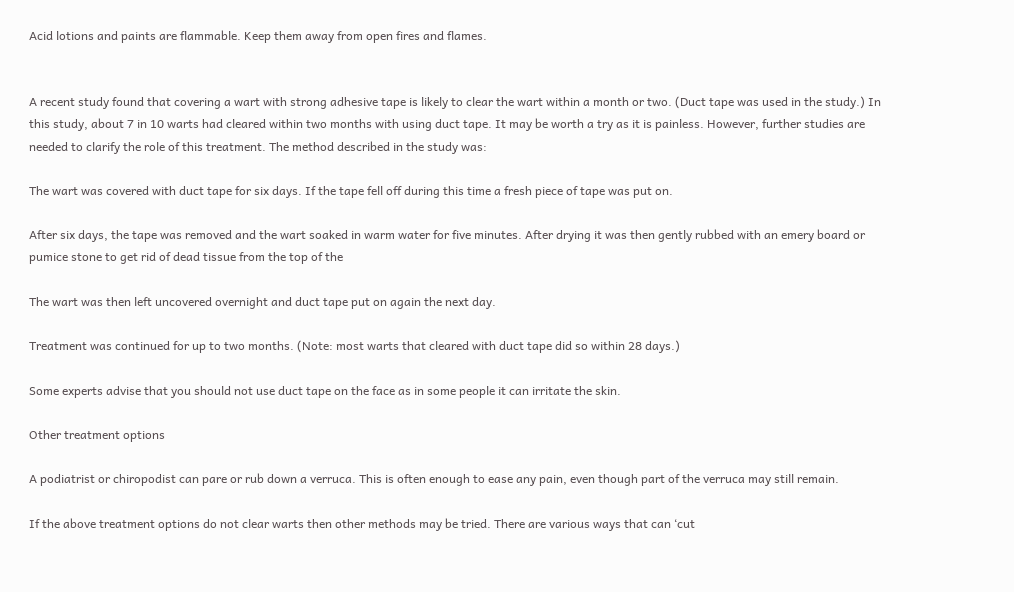Acid lotions and paints are flammable. Keep them away from open fires and flames.


A recent study found that covering a wart with strong adhesive tape is likely to clear the wart within a month or two. (Duct tape was used in the study.) In this study, about 7 in 10 warts had cleared within two months with using duct tape. It may be worth a try as it is painless. However, further studies are needed to clarify the role of this treatment. The method described in the study was:

The wart was covered with duct tape for six days. If the tape fell off during this time a fresh piece of tape was put on.

After six days, the tape was removed and the wart soaked in warm water for five minutes. After drying it was then gently rubbed with an emery board or pumice stone to get rid of dead tissue from the top of the

The wart was then left uncovered overnight and duct tape put on again the next day.

Treatment was continued for up to two months. (Note: most warts that cleared with duct tape did so within 28 days.)

Some experts advise that you should not use duct tape on the face as in some people it can irritate the skin.

Other treatment options

A podiatrist or chiropodist can pare or rub down a verruca. This is often enough to ease any pain, even though part of the verruca may still remain.

If the above treatment options do not clear warts then other methods may be tried. There are various ways that can ‘cut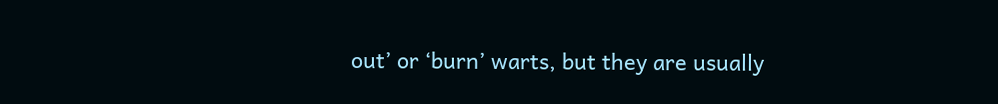out’ or ‘burn’ warts, but they are usually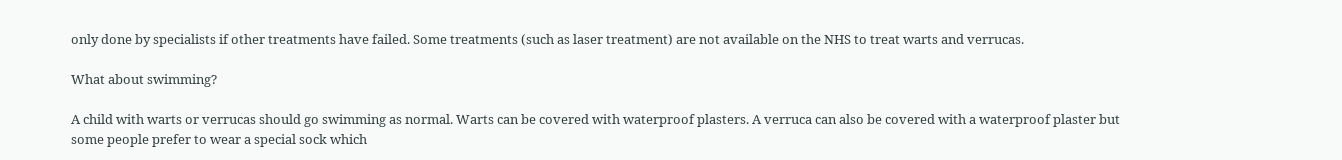only done by specialists if other treatments have failed. Some treatments (such as laser treatment) are not available on the NHS to treat warts and verrucas.

What about swimming?

A child with warts or verrucas should go swimming as normal. Warts can be covered with waterproof plasters. A verruca can also be covered with a waterproof plaster but some people prefer to wear a special sock which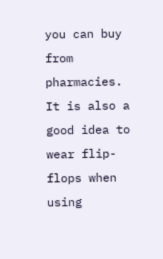you can buy from pharmacies. It is also a good idea to wear flip-flops when using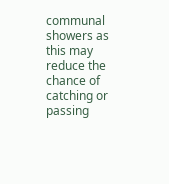communal showers as this may reduce the chance of catching or passing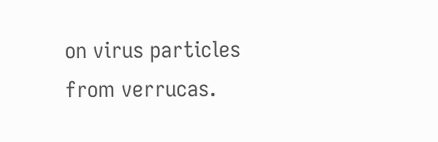on virus particles from verrucas.